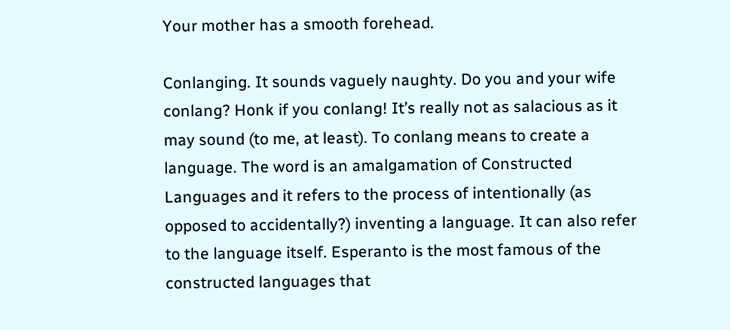Your mother has a smooth forehead.

Conlanging. It sounds vaguely naughty. Do you and your wife conlang? Honk if you conlang! It’s really not as salacious as it may sound (to me, at least). To conlang means to create a language. The word is an amalgamation of Constructed Languages and it refers to the process of intentionally (as opposed to accidentally?) inventing a language. It can also refer to the language itself. Esperanto is the most famous of the constructed languages that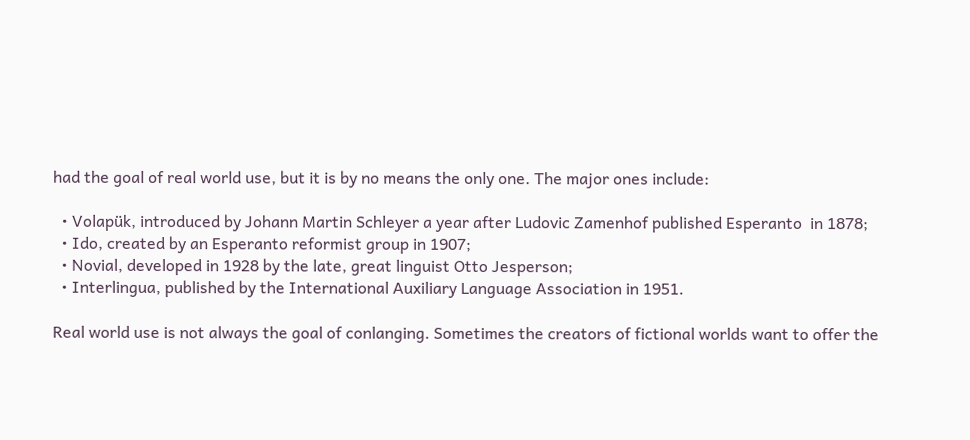had the goal of real world use, but it is by no means the only one. The major ones include:

  • Volapük, introduced by Johann Martin Schleyer a year after Ludovic Zamenhof published Esperanto  in 1878;
  • Ido, created by an Esperanto reformist group in 1907;
  • Novial, developed in 1928 by the late, great linguist Otto Jesperson;
  • Interlingua, published by the International Auxiliary Language Association in 1951.

Real world use is not always the goal of conlanging. Sometimes the creators of fictional worlds want to offer the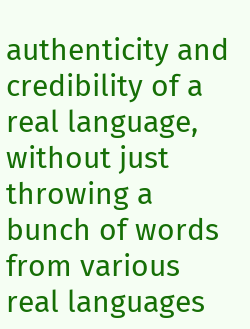authenticity and credibility of a real language, without just throwing a bunch of words from various real languages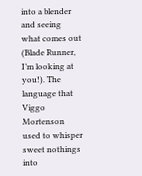into a blender and seeing what comes out (Blade Runner, I’m looking at you!). The language that Viggo Mortenson used to whisper sweet nothings into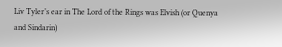Liv Tyler’s ear in The Lord of the Rings was Elvish (or Quenya and Sindarin)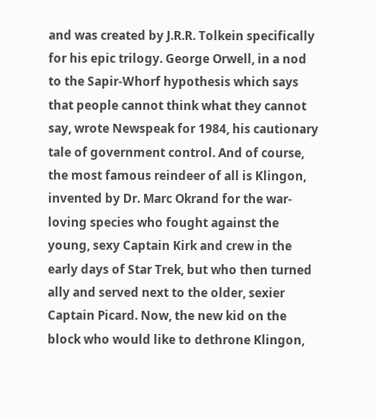and was created by J.R.R. Tolkein specifically for his epic trilogy. George Orwell, in a nod to the Sapir-Whorf hypothesis which says that people cannot think what they cannot say, wrote Newspeak for 1984, his cautionary tale of government control. And of course, the most famous reindeer of all is Klingon, invented by Dr. Marc Okrand for the war-loving species who fought against the young, sexy Captain Kirk and crew in the early days of Star Trek, but who then turned ally and served next to the older, sexier Captain Picard. Now, the new kid on the block who would like to dethrone Klingon,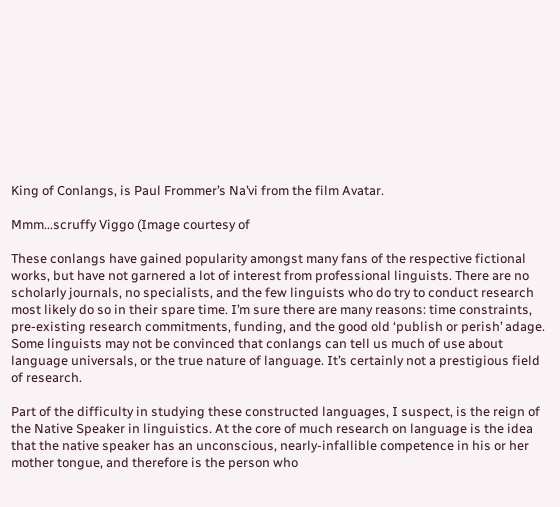King of Conlangs, is Paul Frommer’s Na’vi from the film Avatar.

Mmm...scruffy Viggo (Image courtesy of

These conlangs have gained popularity amongst many fans of the respective fictional works, but have not garnered a lot of interest from professional linguists. There are no scholarly journals, no specialists, and the few linguists who do try to conduct research most likely do so in their spare time. I’m sure there are many reasons: time constraints, pre-existing research commitments, funding, and the good old ‘publish or perish’ adage. Some linguists may not be convinced that conlangs can tell us much of use about language universals, or the true nature of language. It’s certainly not a prestigious field of research.

Part of the difficulty in studying these constructed languages, I suspect, is the reign of the Native Speaker in linguistics. At the core of much research on language is the idea that the native speaker has an unconscious, nearly-infallible competence in his or her mother tongue, and therefore is the person who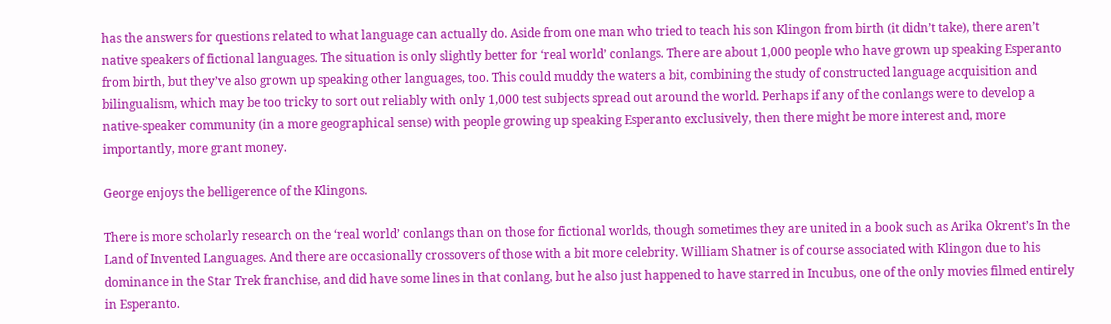has the answers for questions related to what language can actually do. Aside from one man who tried to teach his son Klingon from birth (it didn’t take), there aren’t native speakers of fictional languages. The situation is only slightly better for ‘real world’ conlangs. There are about 1,000 people who have grown up speaking Esperanto from birth, but they’ve also grown up speaking other languages, too. This could muddy the waters a bit, combining the study of constructed language acquisition and bilingualism, which may be too tricky to sort out reliably with only 1,000 test subjects spread out around the world. Perhaps if any of the conlangs were to develop a native-speaker community (in a more geographical sense) with people growing up speaking Esperanto exclusively, then there might be more interest and, more importantly, more grant money.

George enjoys the belligerence of the Klingons.

There is more scholarly research on the ‘real world’ conlangs than on those for fictional worlds, though sometimes they are united in a book such as Arika Okrent’s In the Land of Invented Languages. And there are occasionally crossovers of those with a bit more celebrity. William Shatner is of course associated with Klingon due to his dominance in the Star Trek franchise, and did have some lines in that conlang, but he also just happened to have starred in Incubus, one of the only movies filmed entirely in Esperanto.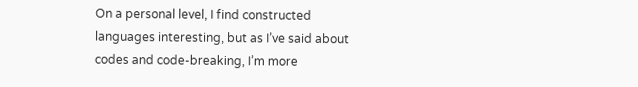On a personal level, I find constructed languages interesting, but as I’ve said about codes and code-breaking, I’m more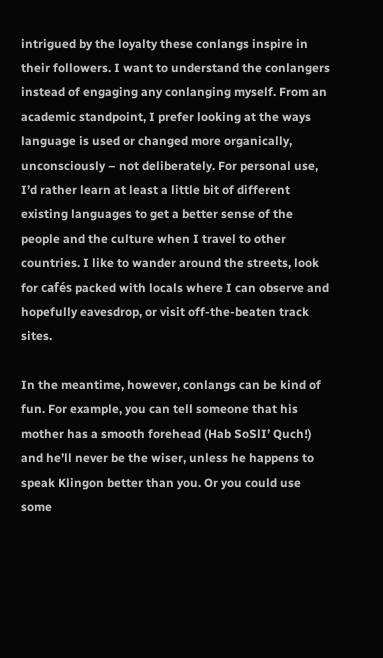intrigued by the loyalty these conlangs inspire in their followers. I want to understand the conlangers instead of engaging any conlanging myself. From an academic standpoint, I prefer looking at the ways language is used or changed more organically, unconsciously – not deliberately. For personal use, I’d rather learn at least a little bit of different existing languages to get a better sense of the people and the culture when I travel to other countries. I like to wander around the streets, look for cafés packed with locals where I can observe and hopefully eavesdrop, or visit off-the-beaten track sites.

In the meantime, however, conlangs can be kind of fun. For example, you can tell someone that his mother has a smooth forehead (Hab SoSlI’ Quch!) and he’ll never be the wiser, unless he happens to speak Klingon better than you. Or you could use some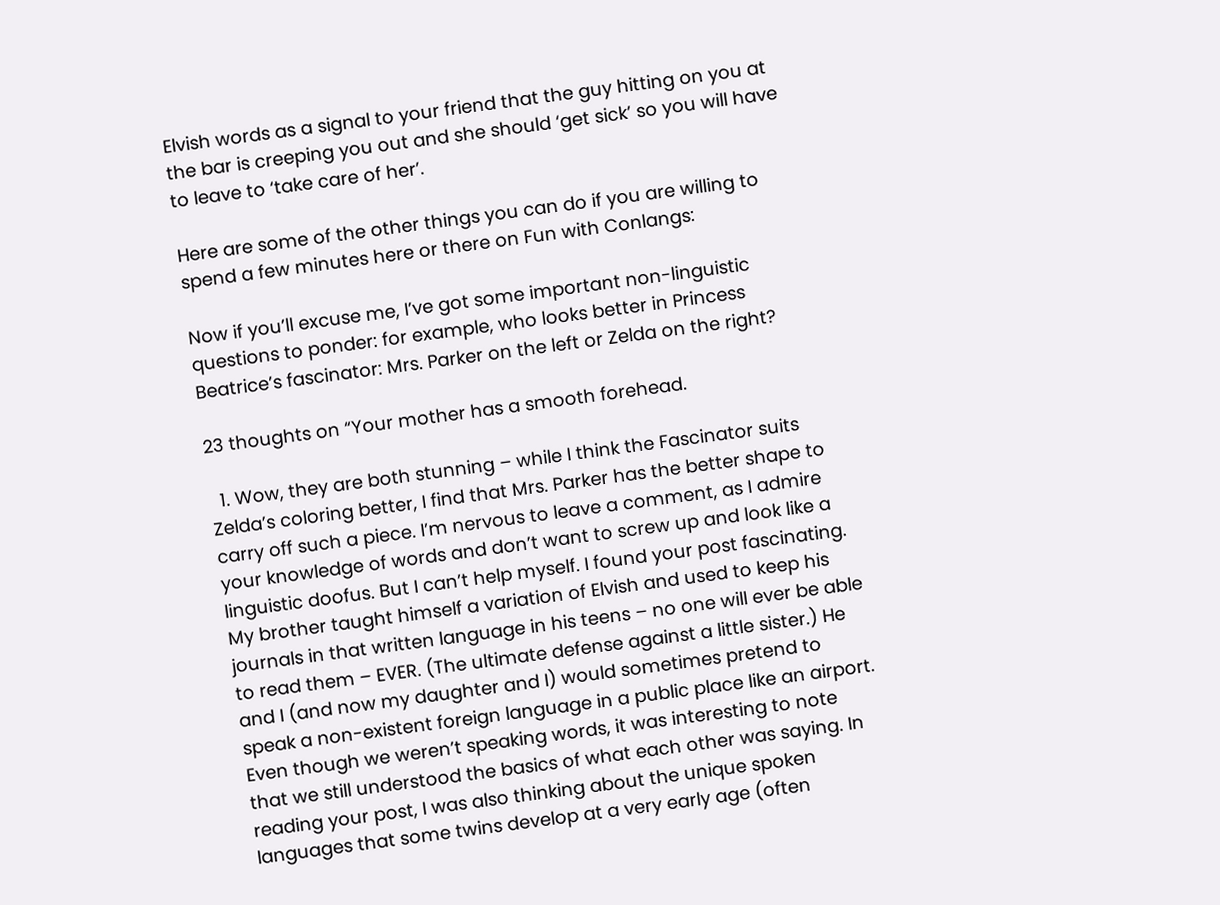Elvish words as a signal to your friend that the guy hitting on you at the bar is creeping you out and she should ‘get sick’ so you will have to leave to ‘take care of her’.

Here are some of the other things you can do if you are willing to spend a few minutes here or there on Fun with Conlangs:

Now if you’ll excuse me, I’ve got some important non-linguistic questions to ponder: for example, who looks better in Princess Beatrice’s fascinator: Mrs. Parker on the left or Zelda on the right?

23 thoughts on “Your mother has a smooth forehead.

  1. Wow, they are both stunning – while I think the Fascinator suits Zelda’s coloring better, I find that Mrs. Parker has the better shape to carry off such a piece. I’m nervous to leave a comment, as I admire your knowledge of words and don’t want to screw up and look like a linguistic doofus. But I can’t help myself. I found your post fascinating. My brother taught himself a variation of Elvish and used to keep his journals in that written language in his teens – no one will ever be able to read them – EVER. (The ultimate defense against a little sister.) He and I (and now my daughter and I) would sometimes pretend to speak a non-existent foreign language in a public place like an airport. Even though we weren’t speaking words, it was interesting to note that we still understood the basics of what each other was saying. In reading your post, I was also thinking about the unique spoken languages that some twins develop at a very early age (often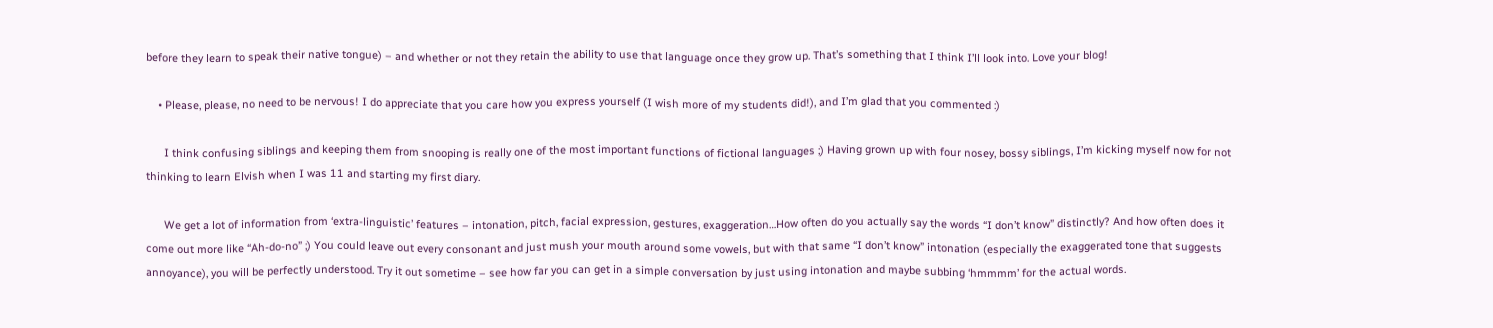before they learn to speak their native tongue) – and whether or not they retain the ability to use that language once they grow up. That’s something that I think I’ll look into. Love your blog!

    • Please, please, no need to be nervous! I do appreciate that you care how you express yourself (I wish more of my students did!), and I’m glad that you commented :)

      I think confusing siblings and keeping them from snooping is really one of the most important functions of fictional languages ;) Having grown up with four nosey, bossy siblings, I’m kicking myself now for not thinking to learn Elvish when I was 11 and starting my first diary.

      We get a lot of information from ‘extra-linguistic’ features – intonation, pitch, facial expression, gestures, exaggeration…How often do you actually say the words “I don’t know” distinctly? And how often does it come out more like “Ah-do-no” ;) You could leave out every consonant and just mush your mouth around some vowels, but with that same “I don’t know” intonation (especially the exaggerated tone that suggests annoyance), you will be perfectly understood. Try it out sometime – see how far you can get in a simple conversation by just using intonation and maybe subbing ‘hmmmm’ for the actual words.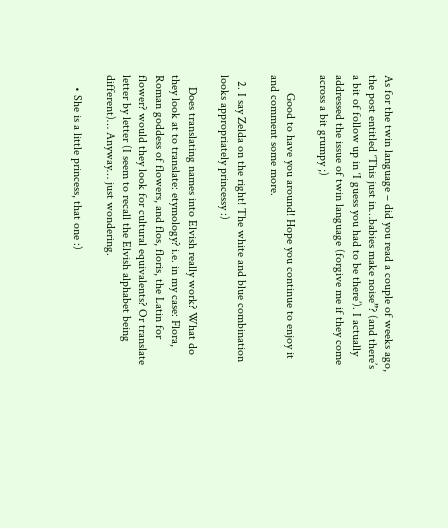As for the twin language – did you read a couple of weeks ago, the post entitled ‘This just in…babies make noise”? (and there’s a bit of follow up in ‘I guess you had to be there’). I actually addressed the issue of twin language (forgive me if they come across a bit grumpy ;)

      Good to have you around! Hope you continue to enjoy it and comment some more.

  2. I say Zelda on the right! The white and blue combination looks appropriately princessy :)

    Does translating names into Elvish really work? What do they look at to translate: etymology? i.e. in my case: Flora, Roman goddess of flowers, and flos, floris, the Latin for flower? would they look for cultural equivalents? Or translate letter by letter (I seem to recall the Elvish alphabet being different)… Anyway… just wondering.

    • She is a little princess, that one :)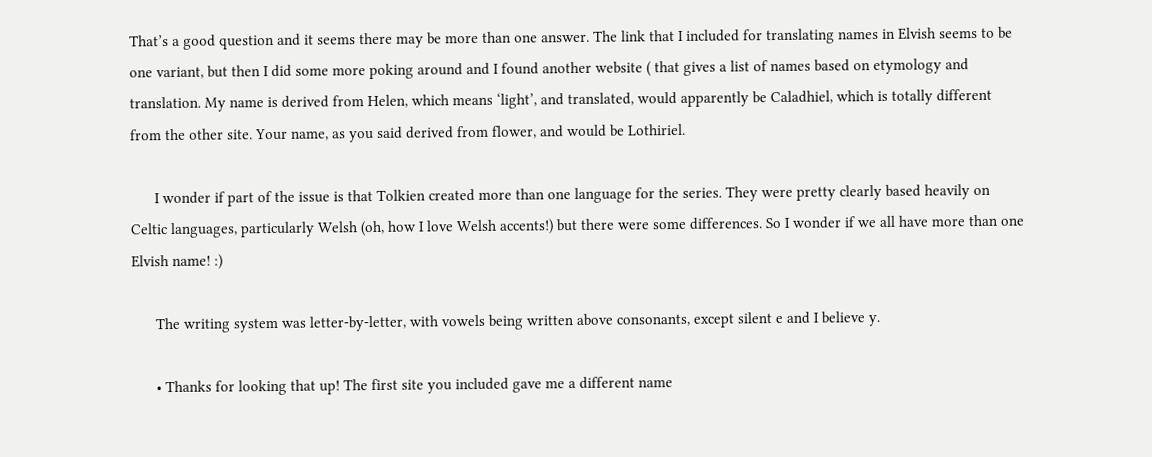That’s a good question and it seems there may be more than one answer. The link that I included for translating names in Elvish seems to be one variant, but then I did some more poking around and I found another website ( that gives a list of names based on etymology and translation. My name is derived from Helen, which means ‘light’, and translated, would apparently be Caladhiel, which is totally different from the other site. Your name, as you said derived from flower, and would be Lothiriel.

      I wonder if part of the issue is that Tolkien created more than one language for the series. They were pretty clearly based heavily on Celtic languages, particularly Welsh (oh, how I love Welsh accents!) but there were some differences. So I wonder if we all have more than one Elvish name! :)

      The writing system was letter-by-letter, with vowels being written above consonants, except silent e and I believe y.

      • Thanks for looking that up! The first site you included gave me a different name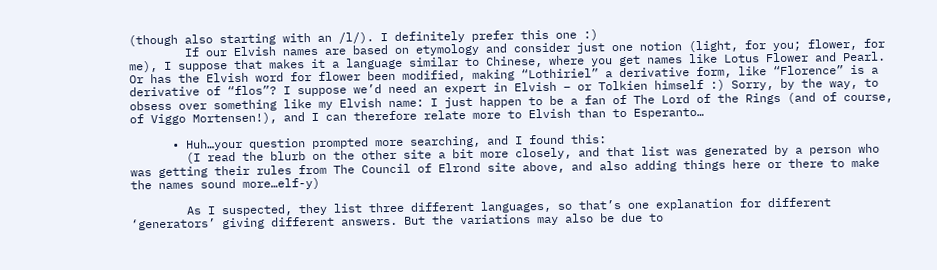(though also starting with an /l/). I definitely prefer this one :)
        If our Elvish names are based on etymology and consider just one notion (light, for you; flower, for me), I suppose that makes it a language similar to Chinese, where you get names like Lotus Flower and Pearl. Or has the Elvish word for flower been modified, making “Lothiriel” a derivative form, like “Florence” is a derivative of “flos”? I suppose we’d need an expert in Elvish – or Tolkien himself :) Sorry, by the way, to obsess over something like my Elvish name: I just happen to be a fan of The Lord of the Rings (and of course, of Viggo Mortensen!), and I can therefore relate more to Elvish than to Esperanto…

      • Huh…your question prompted more searching, and I found this:
        (I read the blurb on the other site a bit more closely, and that list was generated by a person who was getting their rules from The Council of Elrond site above, and also adding things here or there to make the names sound more…elf-y)

        As I suspected, they list three different languages, so that’s one explanation for different ‘generators’ giving different answers. But the variations may also be due to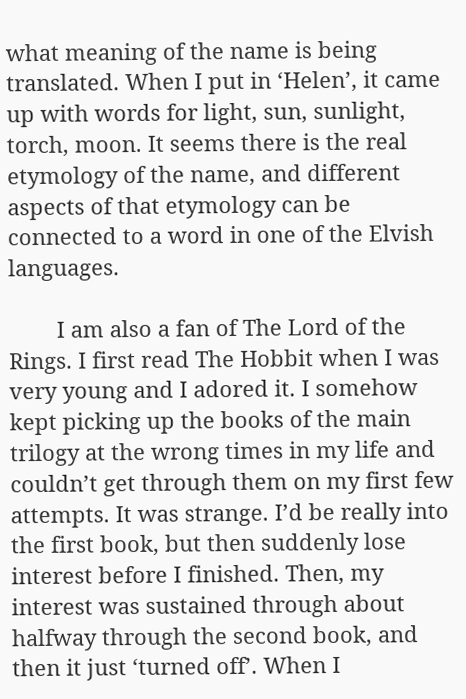what meaning of the name is being translated. When I put in ‘Helen’, it came up with words for light, sun, sunlight, torch, moon. It seems there is the real etymology of the name, and different aspects of that etymology can be connected to a word in one of the Elvish languages.

        I am also a fan of The Lord of the Rings. I first read The Hobbit when I was very young and I adored it. I somehow kept picking up the books of the main trilogy at the wrong times in my life and couldn’t get through them on my first few attempts. It was strange. I’d be really into the first book, but then suddenly lose interest before I finished. Then, my interest was sustained through about halfway through the second book, and then it just ‘turned off’. When I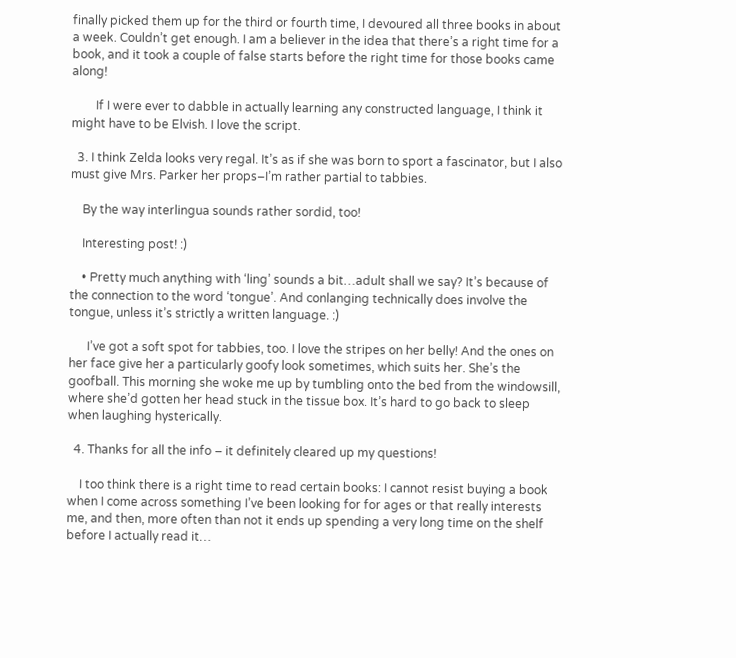finally picked them up for the third or fourth time, I devoured all three books in about a week. Couldn’t get enough. I am a believer in the idea that there’s a right time for a book, and it took a couple of false starts before the right time for those books came along!

        If I were ever to dabble in actually learning any constructed language, I think it might have to be Elvish. I love the script.

  3. I think Zelda looks very regal. It’s as if she was born to sport a fascinator, but I also must give Mrs. Parker her props–I’m rather partial to tabbies.

    By the way interlingua sounds rather sordid, too!

    Interesting post! :)

    • Pretty much anything with ‘ling’ sounds a bit…adult shall we say? It’s because of the connection to the word ‘tongue’. And conlanging technically does involve the tongue, unless it’s strictly a written language. :)

      I’ve got a soft spot for tabbies, too. I love the stripes on her belly! And the ones on her face give her a particularly goofy look sometimes, which suits her. She’s the goofball. This morning she woke me up by tumbling onto the bed from the windowsill, where she’d gotten her head stuck in the tissue box. It’s hard to go back to sleep when laughing hysterically.

  4. Thanks for all the info – it definitely cleared up my questions!

    I too think there is a right time to read certain books: I cannot resist buying a book when I come across something I’ve been looking for for ages or that really interests me, and then, more often than not it ends up spending a very long time on the shelf before I actually read it…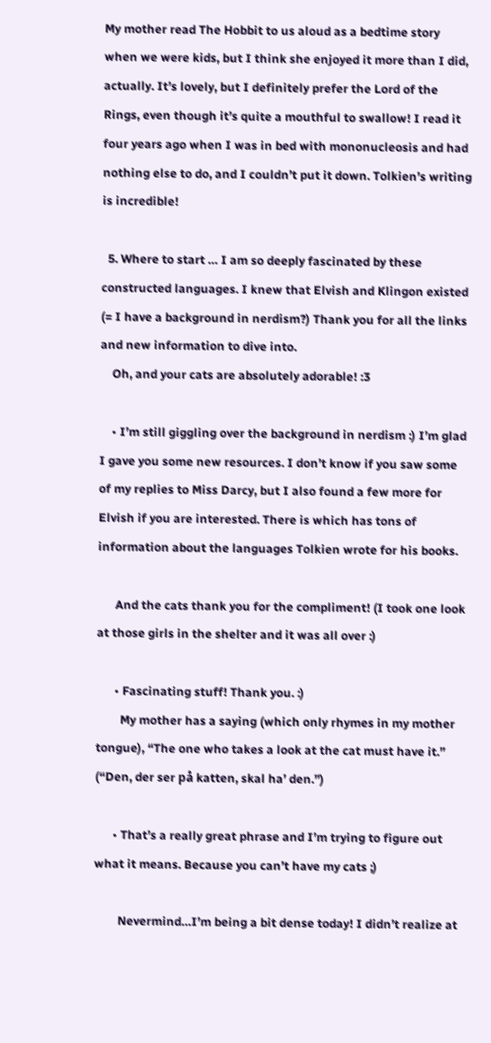My mother read The Hobbit to us aloud as a bedtime story when we were kids, but I think she enjoyed it more than I did, actually. It’s lovely, but I definitely prefer the Lord of the Rings, even though it’s quite a mouthful to swallow! I read it four years ago when I was in bed with mononucleosis and had nothing else to do, and I couldn’t put it down. Tolkien’s writing is incredible!

  5. Where to start … I am so deeply fascinated by these constructed languages. I knew that Elvish and Klingon existed (= I have a background in nerdism?) Thank you for all the links and new information to dive into.
    Oh, and your cats are absolutely adorable! :3

    • I’m still giggling over the background in nerdism :) I’m glad I gave you some new resources. I don’t know if you saw some of my replies to Miss Darcy, but I also found a few more for Elvish if you are interested. There is which has tons of information about the languages Tolkien wrote for his books.

      And the cats thank you for the compliment! (I took one look at those girls in the shelter and it was all over :)

      • Fascinating stuff! Thank you. :)
        My mother has a saying (which only rhymes in my mother tongue), “The one who takes a look at the cat must have it.” (“Den, der ser på katten, skal ha’ den.”)

      • That’s a really great phrase and I’m trying to figure out what it means. Because you can’t have my cats ;)

        Nevermind…I’m being a bit dense today! I didn’t realize at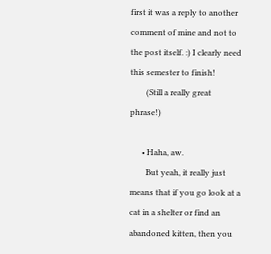first it was a reply to another comment of mine and not to the post itself. :) I clearly need this semester to finish!
        (Still a really great phrase!)

      • Haha, aw.
        But yeah, it really just means that if you go look at a cat in a shelter or find an abandoned kitten, then you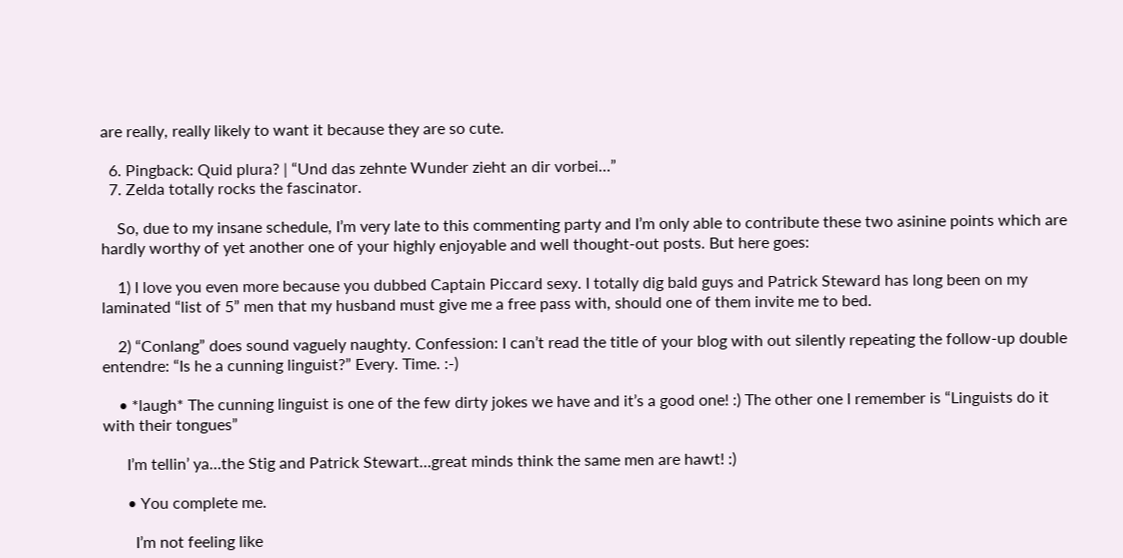are really, really likely to want it because they are so cute.

  6. Pingback: Quid plura? | “Und das zehnte Wunder zieht an dir vorbei…”
  7. Zelda totally rocks the fascinator.

    So, due to my insane schedule, I’m very late to this commenting party and I’m only able to contribute these two asinine points which are hardly worthy of yet another one of your highly enjoyable and well thought-out posts. But here goes:

    1) I love you even more because you dubbed Captain Piccard sexy. I totally dig bald guys and Patrick Steward has long been on my laminated “list of 5” men that my husband must give me a free pass with, should one of them invite me to bed.

    2) “Conlang” does sound vaguely naughty. Confession: I can’t read the title of your blog with out silently repeating the follow-up double entendre: “Is he a cunning linguist?” Every. Time. :-)

    • *laugh* The cunning linguist is one of the few dirty jokes we have and it’s a good one! :) The other one I remember is “Linguists do it with their tongues”

      I’m tellin’ ya…the Stig and Patrick Stewart…great minds think the same men are hawt! :)

      • You complete me.

        I’m not feeling like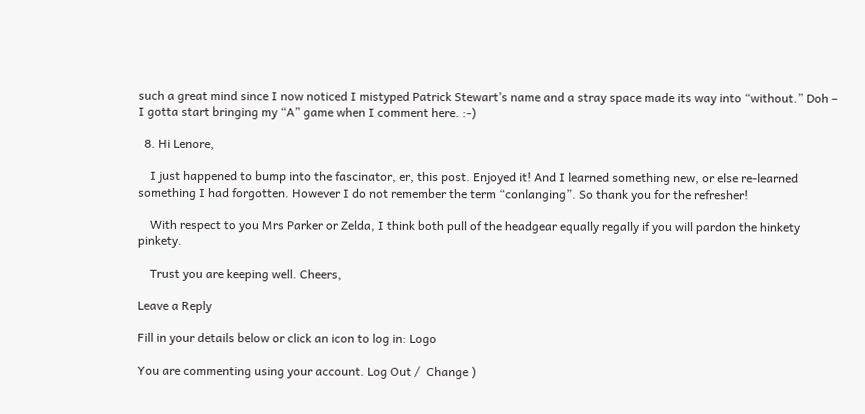such a great mind since I now noticed I mistyped Patrick Stewart’s name and a stray space made its way into “without.” Doh – I gotta start bringing my “A” game when I comment here. :-)

  8. Hi Lenore,

    I just happened to bump into the fascinator, er, this post. Enjoyed it! And I learned something new, or else re-learned something I had forgotten. However I do not remember the term “conlanging”. So thank you for the refresher!

    With respect to you Mrs Parker or Zelda, I think both pull of the headgear equally regally if you will pardon the hinkety pinkety.

    Trust you are keeping well. Cheers,

Leave a Reply

Fill in your details below or click an icon to log in: Logo

You are commenting using your account. Log Out /  Change )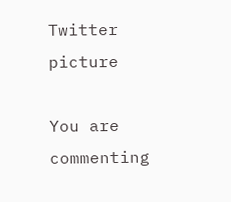Twitter picture

You are commenting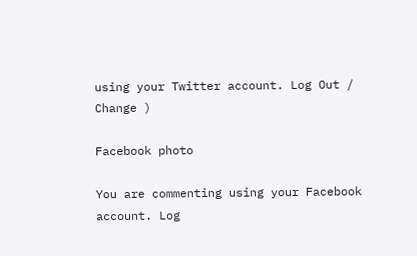using your Twitter account. Log Out /  Change )

Facebook photo

You are commenting using your Facebook account. Log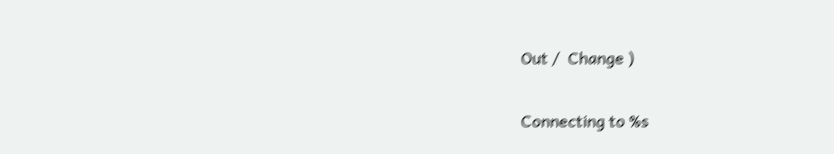Out /  Change )

Connecting to %s